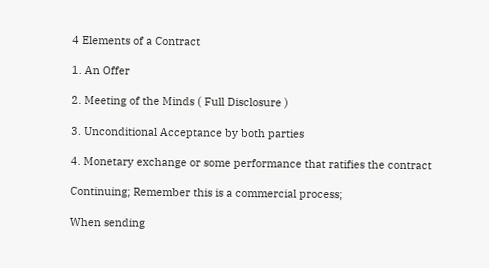4 Elements of a Contract

1. An Offer

2. Meeting of the Minds ( Full Disclosure )

3. Unconditional Acceptance by both parties

4. Monetary exchange or some performance that ratifies the contract

Continuing; Remember this is a commercial process;

When sending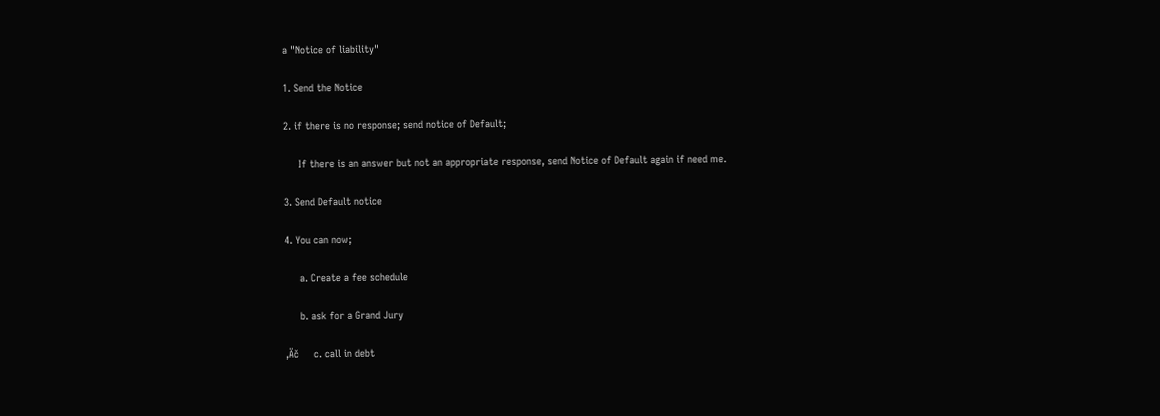a "Notice of liability"

1. Send the Notice

2. if there is no response; send notice of Default;

     If there is an answer but not an appropriate response, send Notice of Default again if need me.

3. Send Default notice

4. You can now;

     a. Create a fee schedule

     b. ask for a Grand Jury

‚Äč     c. call in debt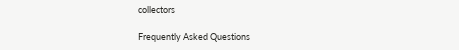collectors

Frequently Asked Questions